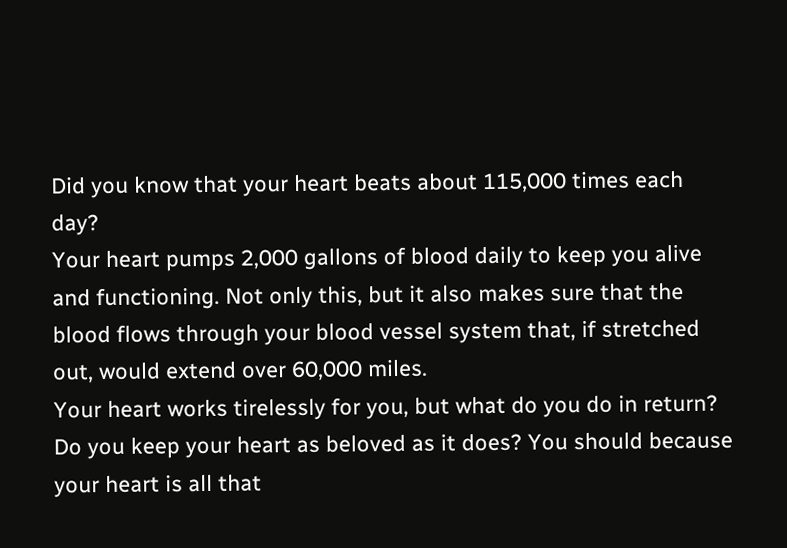Did you know that your heart beats about 115,000 times each day?
Your heart pumps 2,000 gallons of blood daily to keep you alive and functioning. Not only this, but it also makes sure that the blood flows through your blood vessel system that, if stretched out, would extend over 60,000 miles.
Your heart works tirelessly for you, but what do you do in return?
Do you keep your heart as beloved as it does? You should because your heart is all that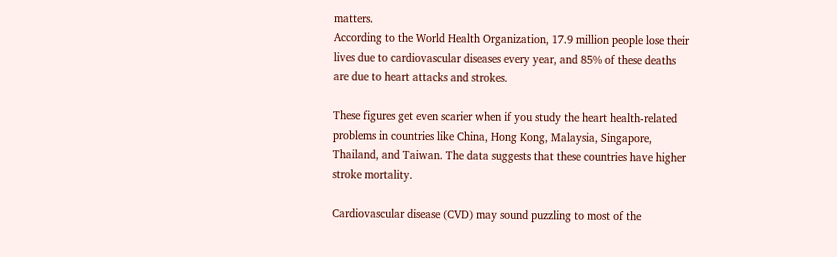matters.
According to the World Health Organization, 17.9 million people lose their lives due to cardiovascular diseases every year, and 85% of these deaths are due to heart attacks and strokes.

These figures get even scarier when if you study the heart health-related problems in countries like China, Hong Kong, Malaysia, Singapore, Thailand, and Taiwan. The data suggests that these countries have higher stroke mortality.

Cardiovascular disease (CVD) may sound puzzling to most of the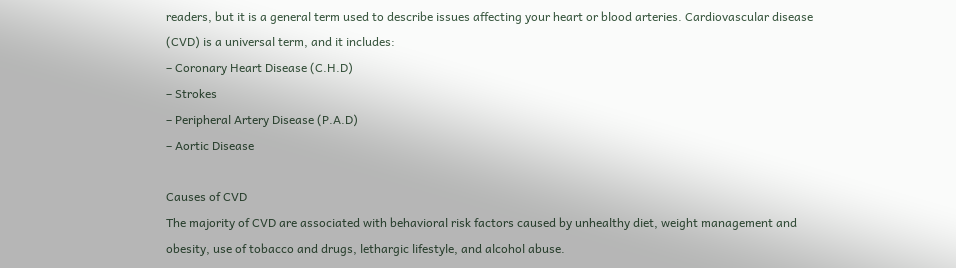readers, but it is a general term used to describe issues affecting your heart or blood arteries. Cardiovascular disease (CVD) is a universal term, and it includes:
– Coronary Heart Disease (C.H.D)
– Strokes
– Peripheral Artery Disease (P.A.D)
– Aortic Disease

Causes of CVD
The majority of CVD are associated with behavioral risk factors caused by unhealthy diet, weight management and obesity, use of tobacco and drugs, lethargic lifestyle, and alcohol abuse.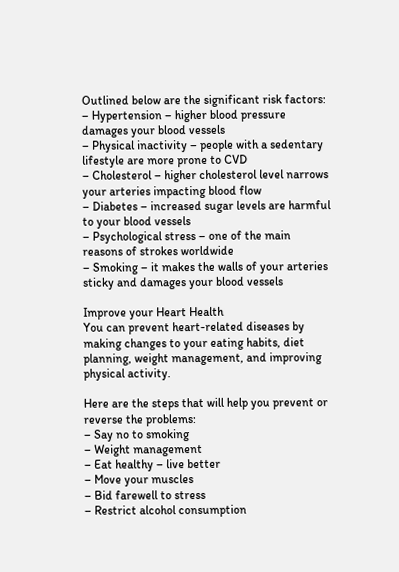Outlined below are the significant risk factors:
– Hypertension – higher blood pressure damages your blood vessels
– Physical inactivity – people with a sedentary lifestyle are more prone to CVD
– Cholesterol – higher cholesterol level narrows your arteries impacting blood flow
– Diabetes – increased sugar levels are harmful to your blood vessels
– Psychological stress – one of the main reasons of strokes worldwide
– Smoking – it makes the walls of your arteries sticky and damages your blood vessels

Improve your Heart Health
You can prevent heart-related diseases by making changes to your eating habits, diet planning, weight management, and improving physical activity.

Here are the steps that will help you prevent or reverse the problems:
– Say no to smoking
– Weight management
– Eat healthy – live better
– Move your muscles
– Bid farewell to stress
– Restrict alcohol consumption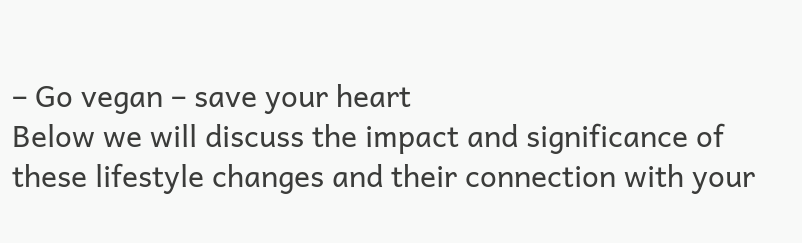– Go vegan – save your heart
Below we will discuss the impact and significance of these lifestyle changes and their connection with your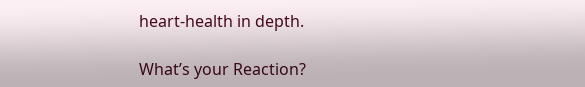heart-health in depth.

What’s your Reaction?